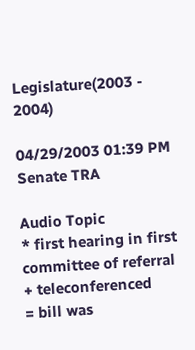Legislature(2003 - 2004)

04/29/2003 01:39 PM Senate TRA

Audio Topic
* first hearing in first committee of referral
+ teleconferenced
= bill was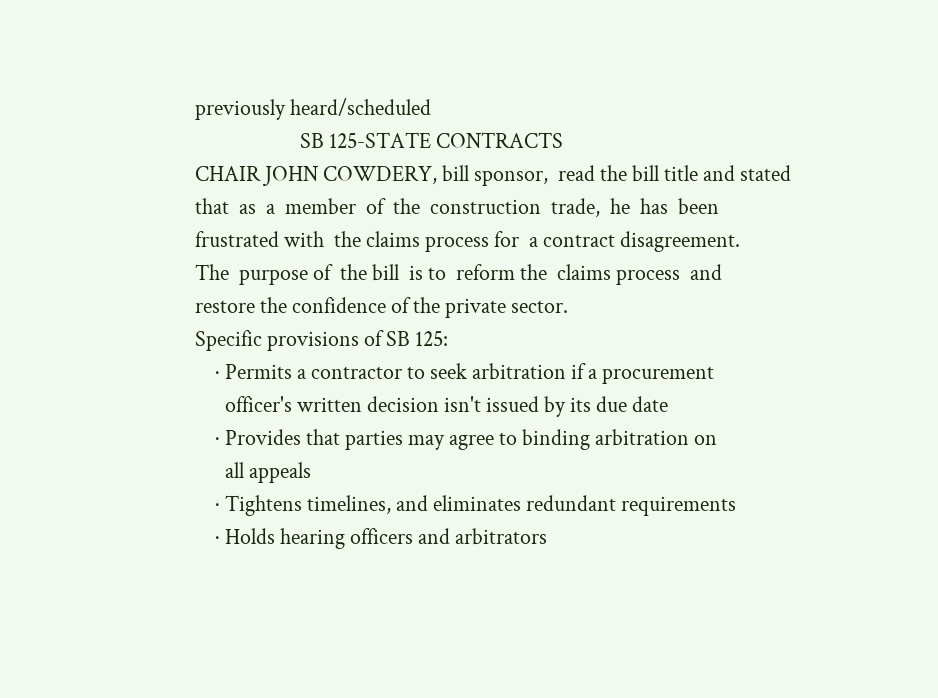previously heard/scheduled
                     SB 125-STATE CONTRACTS
CHAIR JOHN COWDERY, bill sponsor,  read the bill title and stated
that  as  a  member  of  the  construction  trade,  he  has  been
frustrated with  the claims process for  a contract disagreement.
The  purpose of  the bill  is to  reform the  claims process  and
restore the confidence of the private sector.
Specific provisions of SB 125:
    · Permits a contractor to seek arbitration if a procurement
      officer's written decision isn't issued by its due date
    · Provides that parties may agree to binding arbitration on
      all appeals
    · Tightens timelines, and eliminates redundant requirements
    · Holds hearing officers and arbitrators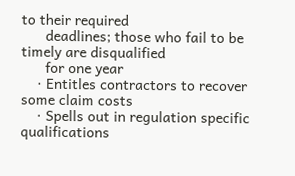to their required
      deadlines; those who fail to be timely are disqualified
      for one year
    · Entitles contractors to recover some claim costs
    · Spells out in regulation specific qualifications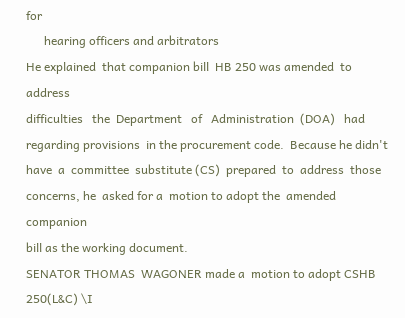for
      hearing officers and arbitrators
He explained  that companion bill  HB 250 was amended  to address
difficulties   the  Department   of   Administration  (DOA)   had
regarding provisions  in the procurement code.  Because he didn't
have  a  committee  substitute (CS)  prepared  to  address  those
concerns, he  asked for a  motion to adopt the  amended companion
bill as the working document.
SENATOR THOMAS  WAGONER made a  motion to adopt CSHB  250(L&C) \I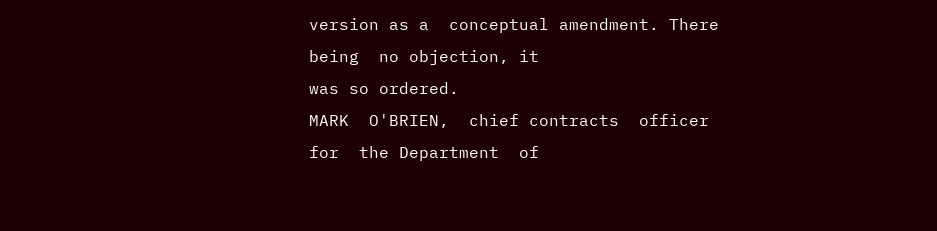version as a  conceptual amendment. There being  no objection, it
was so ordered.
MARK  O'BRIEN,  chief contracts  officer  for  the Department  of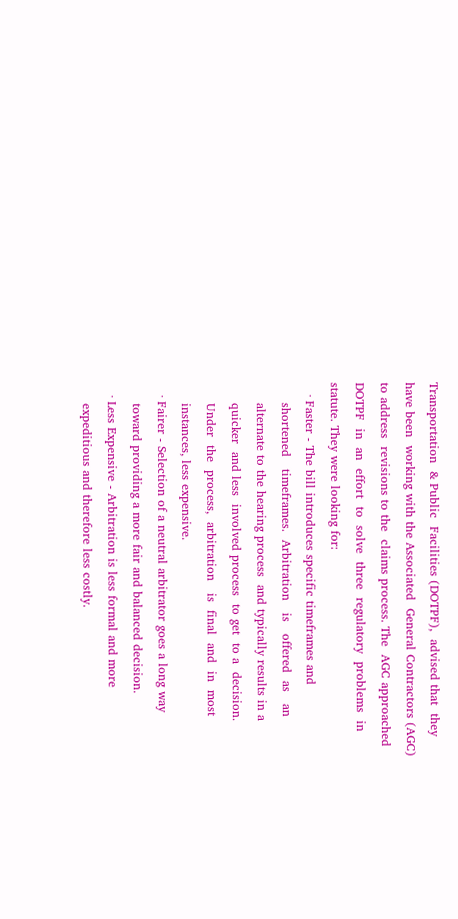Transportation  & Public  Facilities (DOTPF),  advised that  they
have been  working with the Associated  General Contractors (AGC)
to address  revisions to the  claims process. The  AGC approached
DOTPF  in  an  effort  to  solve  three  regulatory  problems  in
statute. They were looking for:
   · Faster - The bill introduces specific timeframes and
     shortened   timeframes.  Arbitration   is   offered  as   an
     alternate to the hearing process  and typically results in a
     quicker  and less  involved process  to get  to a  decision.
     Under  the  process,  arbitration   is  final  and  in  most
     instances, less expensive.
   · Fairer - Selection of a neutral arbitrator goes a long way
     toward providing a more fair and balanced decision.
   · Less Expensive - Arbitration is less formal and more
     expeditious and therefore less costly.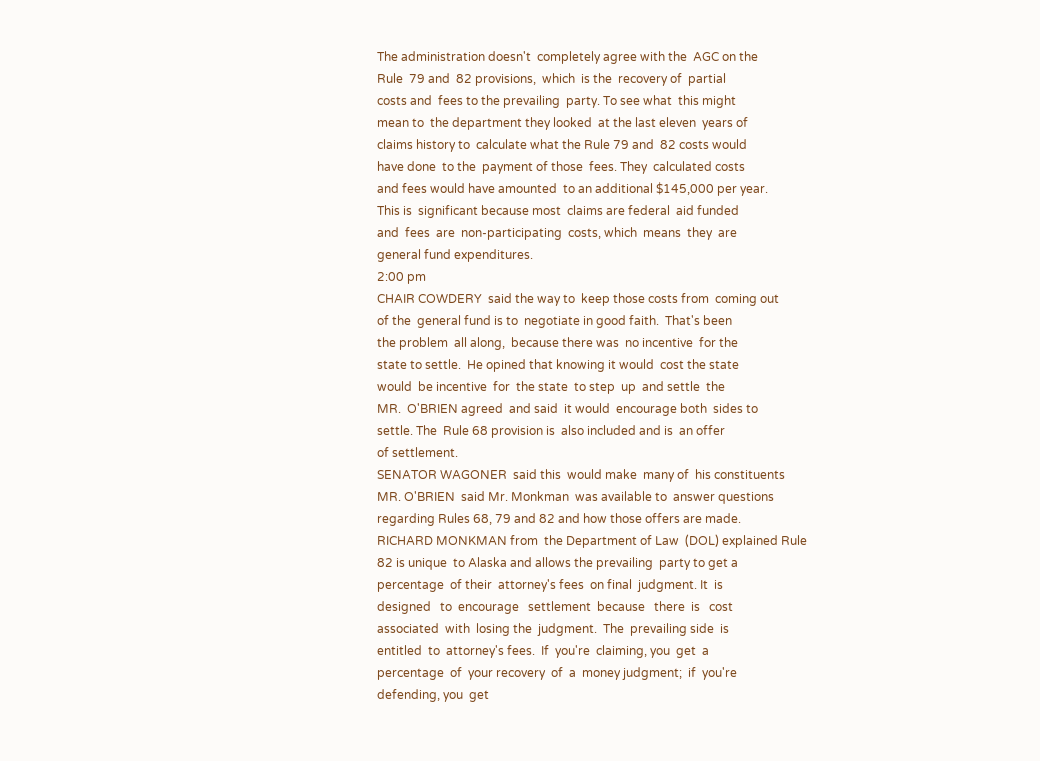The administration doesn't  completely agree with the  AGC on the
Rule  79 and  82 provisions,  which  is the  recovery of  partial
costs and  fees to the prevailing  party. To see what  this might
mean to  the department they looked  at the last eleven  years of
claims history to  calculate what the Rule 79 and  82 costs would
have done  to the  payment of those  fees. They  calculated costs
and fees would have amounted  to an additional $145,000 per year.
This is  significant because most  claims are federal  aid funded
and  fees  are  non-participating  costs, which  means  they  are
general fund expenditures.
2:00 pm
CHAIR COWDERY  said the way to  keep those costs from  coming out
of the  general fund is to  negotiate in good faith.  That's been
the problem  all along,  because there was  no incentive  for the
state to settle.  He opined that knowing it would  cost the state
would  be incentive  for  the state  to step  up  and settle  the
MR.  O'BRIEN agreed  and said  it would  encourage both  sides to
settle. The  Rule 68 provision is  also included and is  an offer
of settlement.
SENATOR WAGONER  said this  would make  many of  his constituents
MR. O'BRIEN  said Mr. Monkman  was available to  answer questions
regarding Rules 68, 79 and 82 and how those offers are made.
RICHARD MONKMAN from  the Department of Law  (DOL) explained Rule
82 is unique  to Alaska and allows the prevailing  party to get a
percentage  of their  attorney's fees  on final  judgment. It  is
designed   to  encourage   settlement  because   there  is   cost
associated  with  losing the  judgment.  The  prevailing side  is
entitled  to  attorney's fees.  If  you're  claiming, you  get  a
percentage  of  your recovery  of  a  money judgment;  if  you're
defending, you  get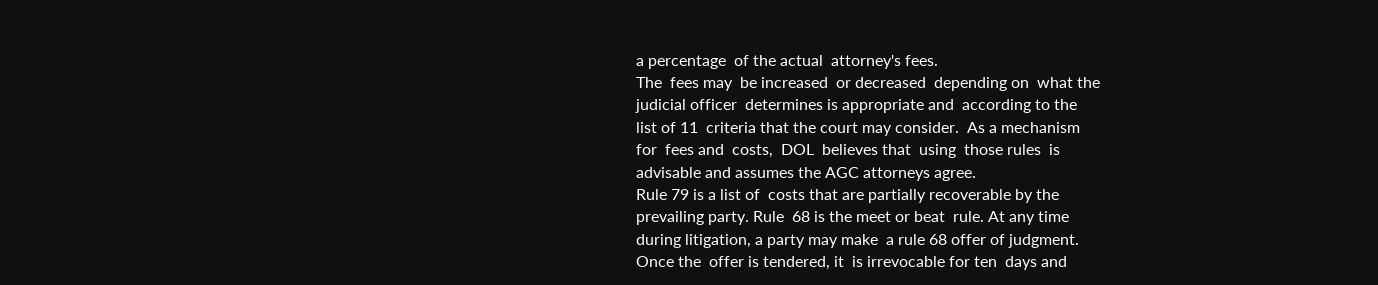a percentage  of the actual  attorney's fees.
The  fees may  be increased  or decreased  depending on  what the
judicial officer  determines is appropriate and  according to the
list of 11  criteria that the court may consider.  As a mechanism
for  fees and  costs,  DOL  believes that  using  those rules  is
advisable and assumes the AGC attorneys agree.
Rule 79 is a list of  costs that are partially recoverable by the
prevailing party. Rule  68 is the meet or beat  rule. At any time
during litigation, a party may make  a rule 68 offer of judgment.
Once the  offer is tendered, it  is irrevocable for ten  days and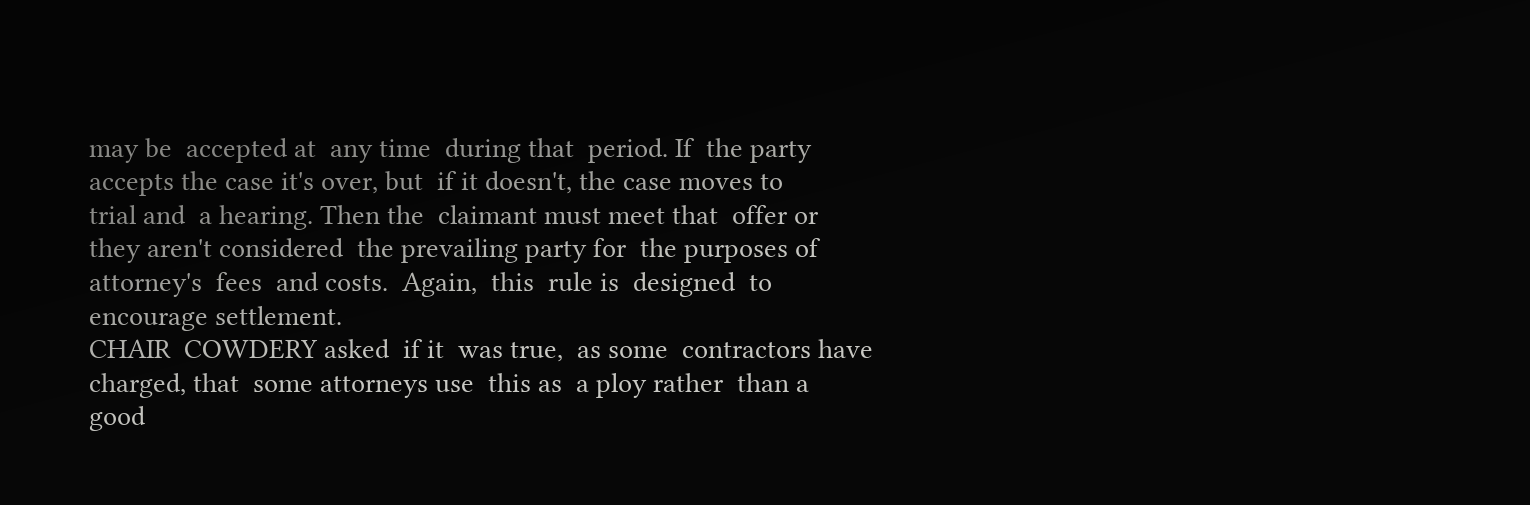may be  accepted at  any time  during that  period. If  the party
accepts the case it's over, but  if it doesn't, the case moves to
trial and  a hearing. Then the  claimant must meet that  offer or
they aren't considered  the prevailing party for  the purposes of
attorney's  fees  and costs.  Again,  this  rule is  designed  to
encourage settlement.
CHAIR  COWDERY asked  if it  was true,  as some  contractors have
charged, that  some attorneys use  this as  a ploy rather  than a
good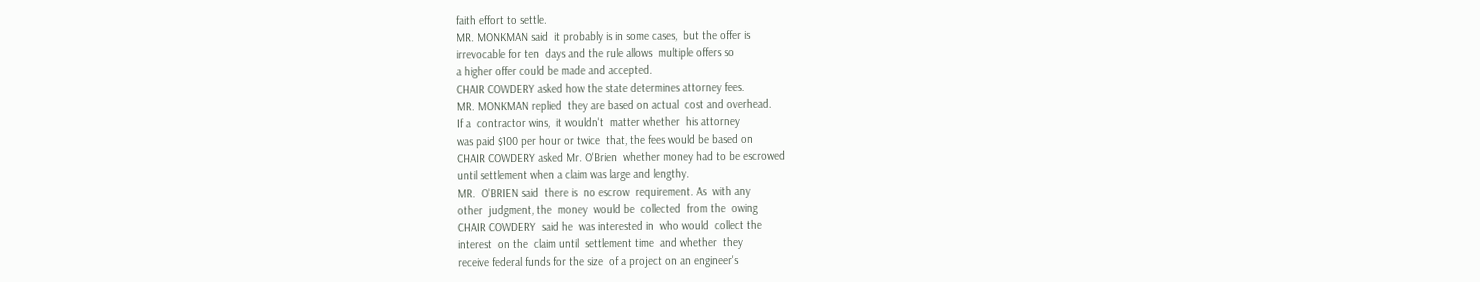faith effort to settle.
MR. MONKMAN said  it probably is in some cases,  but the offer is
irrevocable for ten  days and the rule allows  multiple offers so
a higher offer could be made and accepted.
CHAIR COWDERY asked how the state determines attorney fees.
MR. MONKMAN replied  they are based on actual  cost and overhead.
If a  contractor wins,  it wouldn't  matter whether  his attorney
was paid $100 per hour or twice  that, the fees would be based on
CHAIR COWDERY asked Mr. O'Brien  whether money had to be escrowed
until settlement when a claim was large and lengthy.
MR.  O'BRIEN said  there is  no escrow  requirement. As  with any
other  judgment, the  money  would be  collected  from the  owing
CHAIR COWDERY  said he  was interested in  who would  collect the
interest  on the  claim until  settlement time  and whether  they
receive federal funds for the size  of a project on an engineer's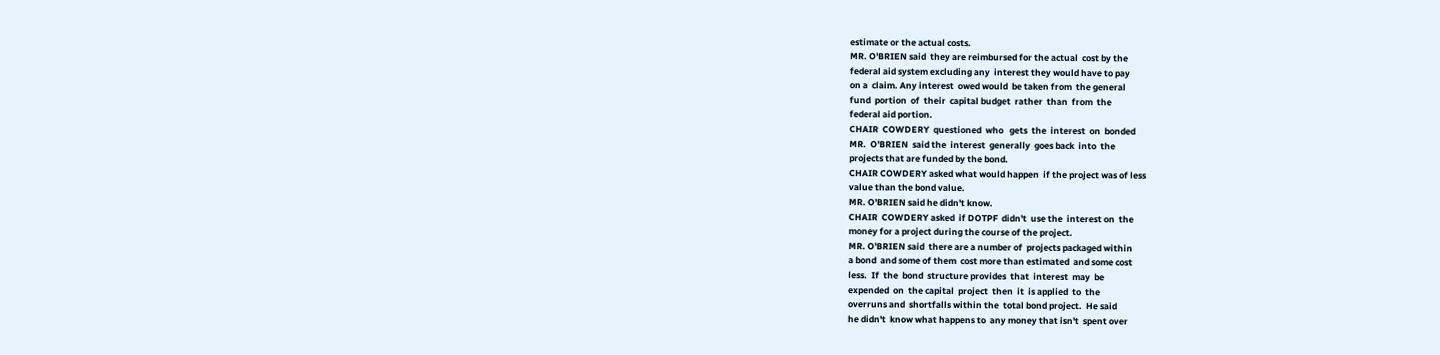estimate or the actual costs.
MR. O'BRIEN said  they are reimbursed for the actual  cost by the
federal aid system excluding any  interest they would have to pay
on a  claim. Any interest  owed would  be taken from  the general
fund  portion  of  their  capital budget  rather  than  from  the
federal aid portion.
CHAIR  COWDERY  questioned  who   gets  the  interest  on  bonded
MR.  O'BRIEN  said the  interest  generally  goes back  into  the
projects that are funded by the bond.
CHAIR COWDERY asked what would happen  if the project was of less
value than the bond value.
MR. O'BRIEN said he didn't know.
CHAIR  COWDERY asked  if DOTPF  didn't  use the  interest on  the
money for a project during the course of the project.
MR. O'BRIEN said  there are a number of  projects packaged within
a bond  and some of them  cost more than estimated  and some cost
less.  If  the  bond  structure provides  that  interest  may  be
expended  on  the capital  project  then  it  is applied  to  the
overruns and  shortfalls within the  total bond project.  He said
he didn't  know what happens to  any money that isn't  spent over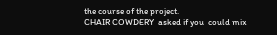the course of the project.
CHAIR COWDERY  asked if you  could mix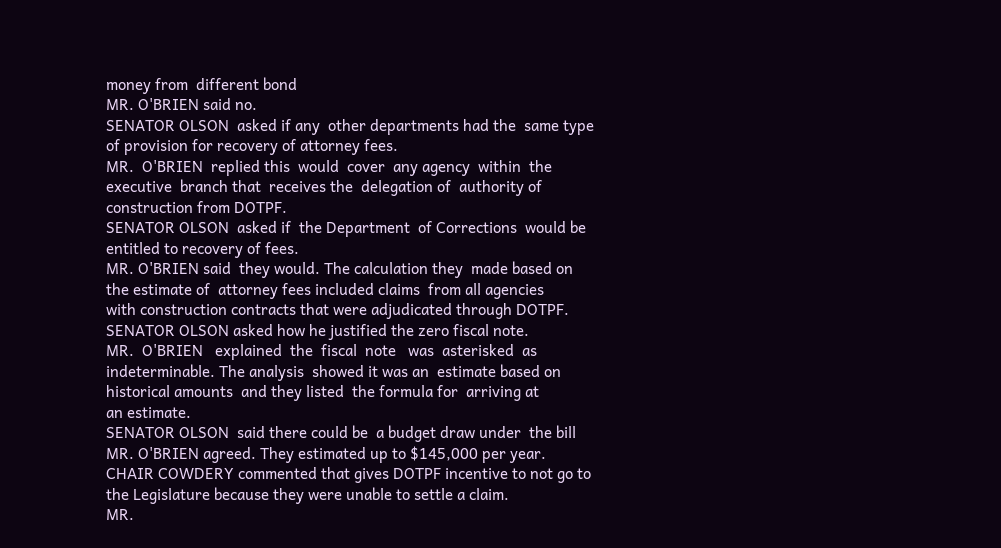money from  different bond
MR. O'BRIEN said no.
SENATOR OLSON  asked if any  other departments had the  same type
of provision for recovery of attorney fees.
MR.  O'BRIEN  replied this  would  cover  any agency  within  the
executive  branch that  receives the  delegation of  authority of
construction from DOTPF.
SENATOR OLSON  asked if  the Department  of Corrections  would be
entitled to recovery of fees.
MR. O'BRIEN said  they would. The calculation they  made based on
the estimate of  attorney fees included claims  from all agencies
with construction contracts that were adjudicated through DOTPF.
SENATOR OLSON asked how he justified the zero fiscal note.
MR.  O'BRIEN   explained  the  fiscal  note   was  asterisked  as
indeterminable. The analysis  showed it was an  estimate based on
historical amounts  and they listed  the formula for  arriving at
an estimate.
SENATOR OLSON  said there could be  a budget draw under  the bill
MR. O'BRIEN agreed. They estimated up to $145,000 per year.
CHAIR COWDERY commented that gives DOTPF incentive to not go to
the Legislature because they were unable to settle a claim.
MR.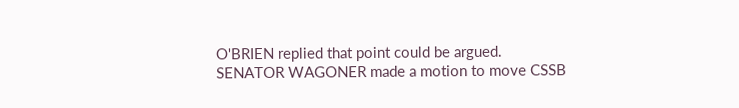O'BRIEN replied that point could be argued.
SENATOR WAGONER made a motion to move CSSB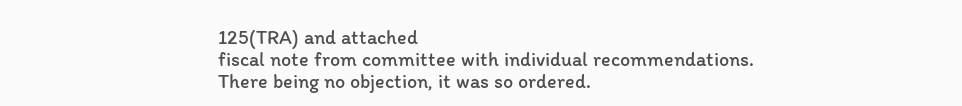125(TRA) and attached
fiscal note from committee with individual recommendations.
There being no objection, it was so ordered.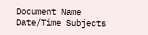Document Name Date/Time Subjects